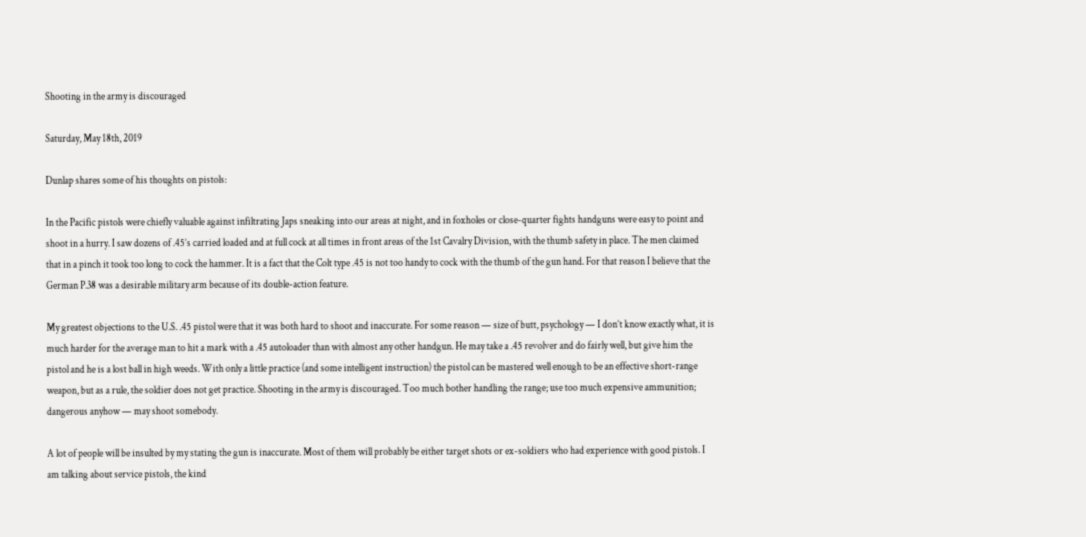Shooting in the army is discouraged

Saturday, May 18th, 2019

Dunlap shares some of his thoughts on pistols:

In the Pacific pistols were chiefly valuable against infiltrating Japs sneaking into our areas at night, and in foxholes or close-quarter fights handguns were easy to point and shoot in a hurry. I saw dozens of .45’s carried loaded and at full cock at all times in front areas of the 1st Cavalry Division, with the thumb safety in place. The men claimed that in a pinch it took too long to cock the hammer. It is a fact that the Colt type .45 is not too handy to cock with the thumb of the gun hand. For that reason I believe that the German P.38 was a desirable military arm because of its double-action feature.

My greatest objections to the U.S. .45 pistol were that it was both hard to shoot and inaccurate. For some reason — size of butt, psychology — I don’t know exactly what, it is much harder for the average man to hit a mark with a .45 autoloader than with almost any other handgun. He may take a .45 revolver and do fairly well, but give him the pistol and he is a lost ball in high weeds. With only a little practice (and some intelligent instruction) the pistol can be mastered well enough to be an effective short-range weapon, but as a rule, the soldier does not get practice. Shooting in the army is discouraged. Too much bother handling the range; use too much expensive ammunition; dangerous anyhow — may shoot somebody.

A lot of people will be insulted by my stating the gun is inaccurate. Most of them will probably be either target shots or ex-soldiers who had experience with good pistols. I am talking about service pistols, the kind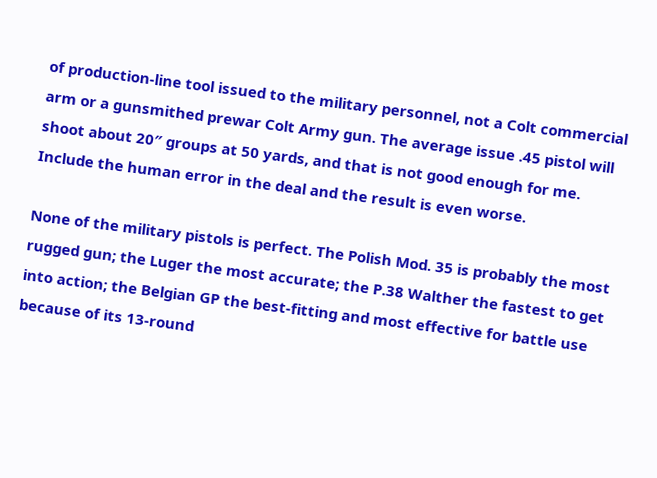of production-line tool issued to the military personnel, not a Colt commercial arm or a gunsmithed prewar Colt Army gun. The average issue .45 pistol will shoot about 20″ groups at 50 yards, and that is not good enough for me. Include the human error in the deal and the result is even worse.

None of the military pistols is perfect. The Polish Mod. 35 is probably the most rugged gun; the Luger the most accurate; the P.38 Walther the fastest to get into action; the Belgian GP the best-fitting and most effective for battle use because of its 13-round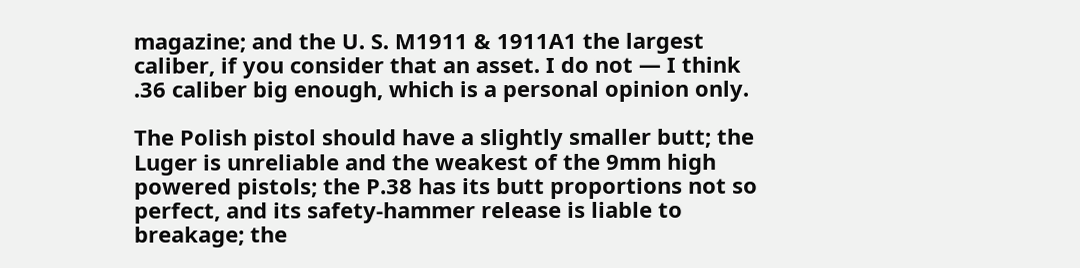magazine; and the U. S. M1911 & 1911A1 the largest caliber, if you consider that an asset. I do not — I think .36 caliber big enough, which is a personal opinion only.

The Polish pistol should have a slightly smaller butt; the Luger is unreliable and the weakest of the 9mm high powered pistols; the P.38 has its butt proportions not so perfect, and its safety-hammer release is liable to breakage; the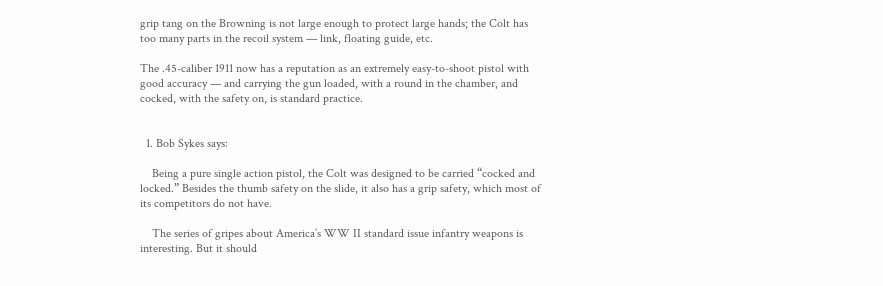grip tang on the Browning is not large enough to protect large hands; the Colt has too many parts in the recoil system — link, floating guide, etc.

The .45-caliber 1911 now has a reputation as an extremely easy-to-shoot pistol with good accuracy — and carrying the gun loaded, with a round in the chamber, and cocked, with the safety on, is standard practice.


  1. Bob Sykes says:

    Being a pure single action pistol, the Colt was designed to be carried “cocked and locked.” Besides the thumb safety on the slide, it also has a grip safety, which most of its competitors do not have.

    The series of gripes about America’s WW II standard issue infantry weapons is interesting. But it should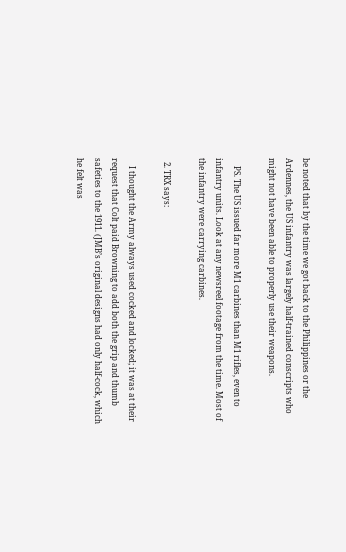be noted that by the time we got back to the Philippines or the Ardennes, the US infantry was largely half-trained conscripts who might not have been able to properly use their weapons.

    PS. The US issued far more M1 carbines than M1 rifles, even to infantry units. Look at any newsreel footage from the time. Most of the infantry were carrying carbines.

  2. TRX says:

    I thought the Army always used cocked and locked; it was at their request that Colt paid Browning to add both the grip and thumb safeties to the 1911. (JMB’s original designs had only half-cock, which he felt was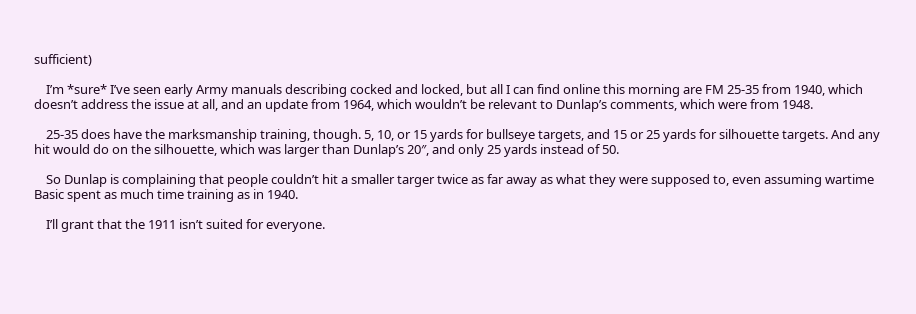sufficient)

    I’m *sure* I’ve seen early Army manuals describing cocked and locked, but all I can find online this morning are FM 25-35 from 1940, which doesn’t address the issue at all, and an update from 1964, which wouldn’t be relevant to Dunlap’s comments, which were from 1948.

    25-35 does have the marksmanship training, though. 5, 10, or 15 yards for bullseye targets, and 15 or 25 yards for silhouette targets. And any hit would do on the silhouette, which was larger than Dunlap’s 20″, and only 25 yards instead of 50.

    So Dunlap is complaining that people couldn’t hit a smaller targer twice as far away as what they were supposed to, even assuming wartime Basic spent as much time training as in 1940.

    I’ll grant that the 1911 isn’t suited for everyone.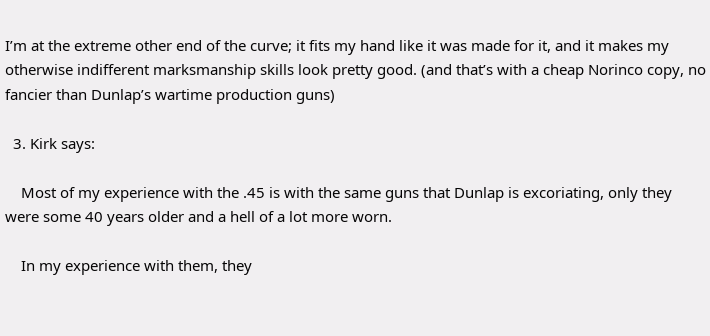I’m at the extreme other end of the curve; it fits my hand like it was made for it, and it makes my otherwise indifferent marksmanship skills look pretty good. (and that’s with a cheap Norinco copy, no fancier than Dunlap’s wartime production guns)

  3. Kirk says:

    Most of my experience with the .45 is with the same guns that Dunlap is excoriating, only they were some 40 years older and a hell of a lot more worn.

    In my experience with them, they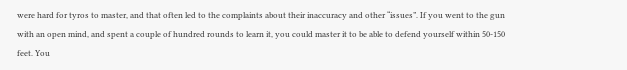were hard for tyros to master, and that often led to the complaints about their inaccuracy and other “issues”. If you went to the gun with an open mind, and spent a couple of hundred rounds to learn it, you could master it to be able to defend yourself within 50-150 feet. You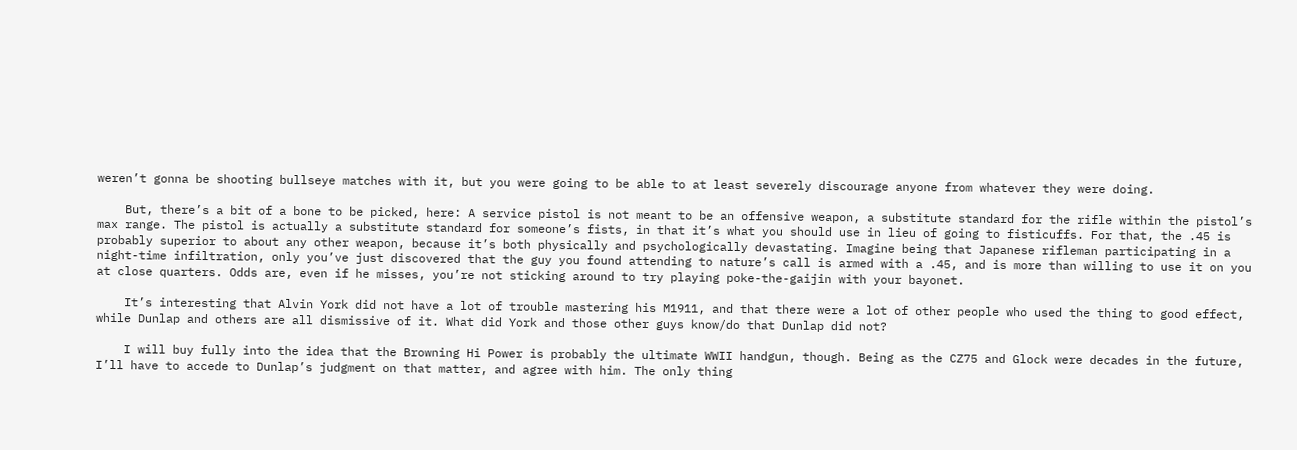weren’t gonna be shooting bullseye matches with it, but you were going to be able to at least severely discourage anyone from whatever they were doing.

    But, there’s a bit of a bone to be picked, here: A service pistol is not meant to be an offensive weapon, a substitute standard for the rifle within the pistol’s max range. The pistol is actually a substitute standard for someone’s fists, in that it’s what you should use in lieu of going to fisticuffs. For that, the .45 is probably superior to about any other weapon, because it’s both physically and psychologically devastating. Imagine being that Japanese rifleman participating in a night-time infiltration, only you’ve just discovered that the guy you found attending to nature’s call is armed with a .45, and is more than willing to use it on you at close quarters. Odds are, even if he misses, you’re not sticking around to try playing poke-the-gaijin with your bayonet.

    It’s interesting that Alvin York did not have a lot of trouble mastering his M1911, and that there were a lot of other people who used the thing to good effect, while Dunlap and others are all dismissive of it. What did York and those other guys know/do that Dunlap did not?

    I will buy fully into the idea that the Browning Hi Power is probably the ultimate WWII handgun, though. Being as the CZ75 and Glock were decades in the future, I’ll have to accede to Dunlap’s judgment on that matter, and agree with him. The only thing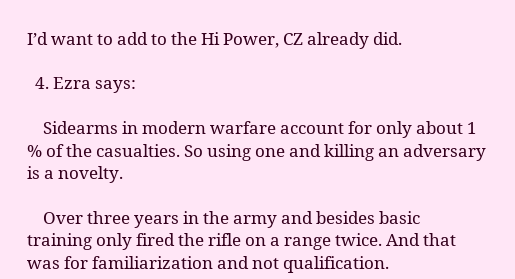I’d want to add to the Hi Power, CZ already did.

  4. Ezra says:

    Sidearms in modern warfare account for only about 1 % of the casualties. So using one and killing an adversary is a novelty.

    Over three years in the army and besides basic training only fired the rifle on a range twice. And that was for familiarization and not qualification.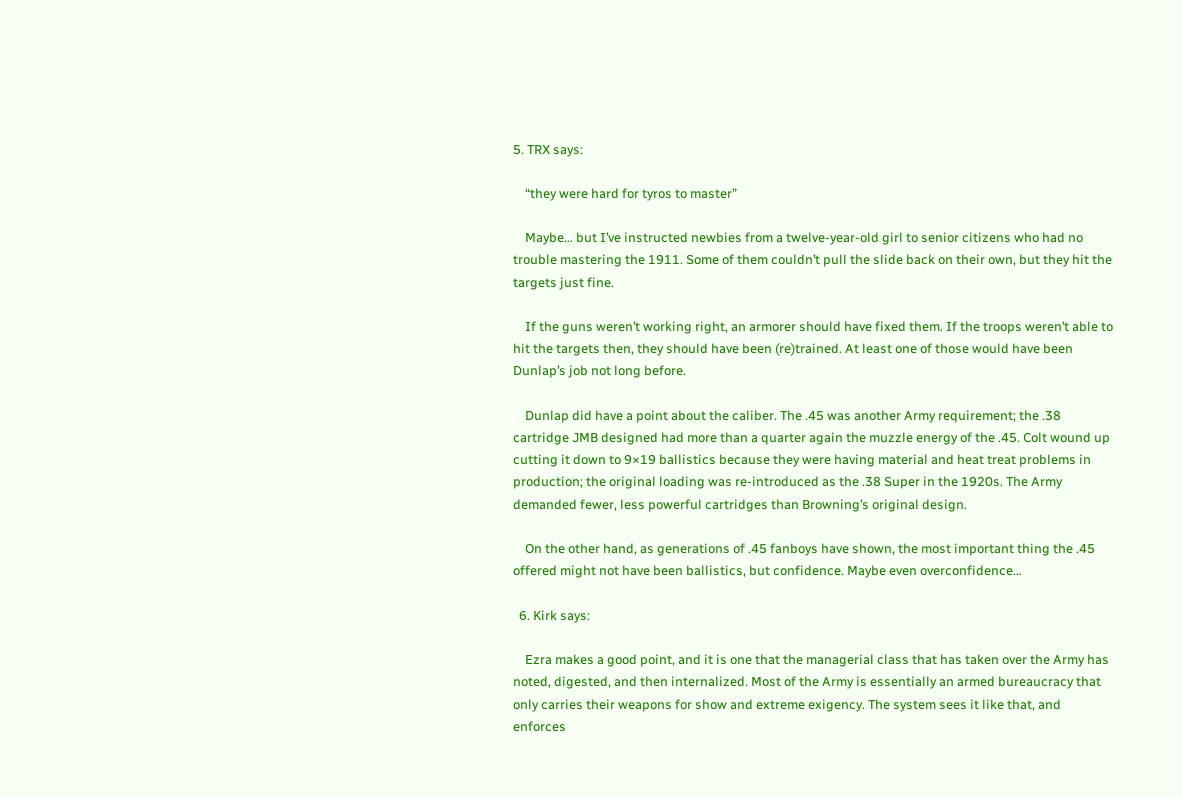5. TRX says:

    “they were hard for tyros to master”

    Maybe… but I’ve instructed newbies from a twelve-year-old girl to senior citizens who had no trouble mastering the 1911. Some of them couldn’t pull the slide back on their own, but they hit the targets just fine.

    If the guns weren’t working right, an armorer should have fixed them. If the troops weren’t able to hit the targets then, they should have been (re)trained. At least one of those would have been Dunlap’s job not long before.

    Dunlap did have a point about the caliber. The .45 was another Army requirement; the .38 cartridge JMB designed had more than a quarter again the muzzle energy of the .45. Colt wound up cutting it down to 9×19 ballistics because they were having material and heat treat problems in production; the original loading was re-introduced as the .38 Super in the 1920s. The Army demanded fewer, less powerful cartridges than Browning’s original design.

    On the other hand, as generations of .45 fanboys have shown, the most important thing the .45 offered might not have been ballistics, but confidence. Maybe even overconfidence…

  6. Kirk says:

    Ezra makes a good point, and it is one that the managerial class that has taken over the Army has noted, digested, and then internalized. Most of the Army is essentially an armed bureaucracy that only carries their weapons for show and extreme exigency. The system sees it like that, and enforces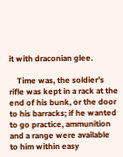it with draconian glee.

    Time was, the soldier’s rifle was kept in a rack at the end of his bunk, or the door to his barracks; if he wanted to go practice, ammunition and a range were available to him within easy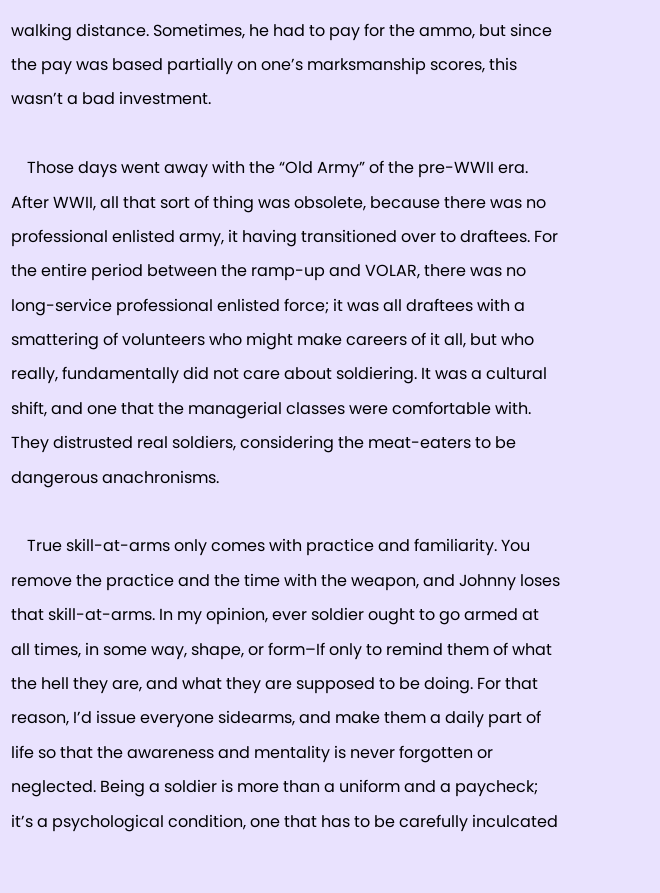walking distance. Sometimes, he had to pay for the ammo, but since the pay was based partially on one’s marksmanship scores, this wasn’t a bad investment.

    Those days went away with the “Old Army” of the pre-WWII era. After WWII, all that sort of thing was obsolete, because there was no professional enlisted army, it having transitioned over to draftees. For the entire period between the ramp-up and VOLAR, there was no long-service professional enlisted force; it was all draftees with a smattering of volunteers who might make careers of it all, but who really, fundamentally did not care about soldiering. It was a cultural shift, and one that the managerial classes were comfortable with. They distrusted real soldiers, considering the meat-eaters to be dangerous anachronisms.

    True skill-at-arms only comes with practice and familiarity. You remove the practice and the time with the weapon, and Johnny loses that skill-at-arms. In my opinion, ever soldier ought to go armed at all times, in some way, shape, or form–If only to remind them of what the hell they are, and what they are supposed to be doing. For that reason, I’d issue everyone sidearms, and make them a daily part of life so that the awareness and mentality is never forgotten or neglected. Being a soldier is more than a uniform and a paycheck; it’s a psychological condition, one that has to be carefully inculcated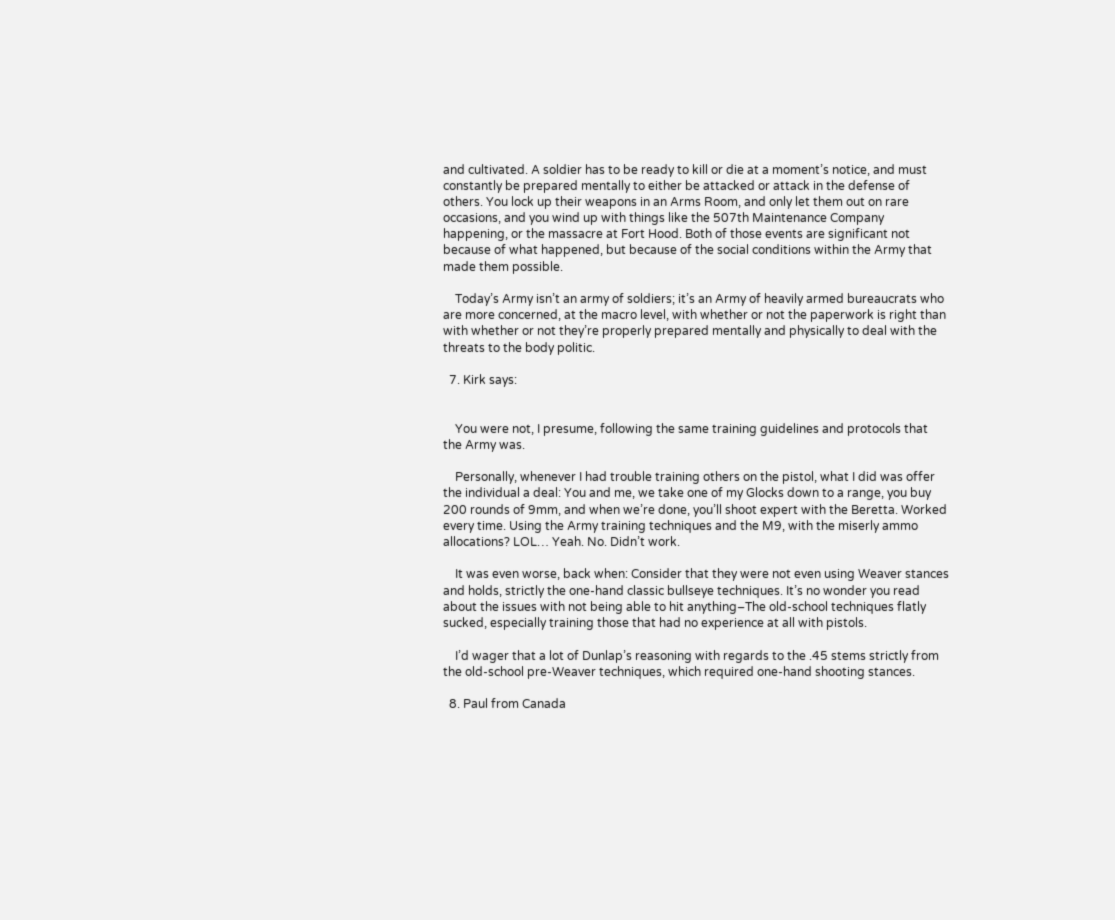and cultivated. A soldier has to be ready to kill or die at a moment’s notice, and must constantly be prepared mentally to either be attacked or attack in the defense of others. You lock up their weapons in an Arms Room, and only let them out on rare occasions, and you wind up with things like the 507th Maintenance Company happening, or the massacre at Fort Hood. Both of those events are significant not because of what happened, but because of the social conditions within the Army that made them possible.

    Today’s Army isn’t an army of soldiers; it’s an Army of heavily armed bureaucrats who are more concerned, at the macro level, with whether or not the paperwork is right than with whether or not they’re properly prepared mentally and physically to deal with the threats to the body politic.

  7. Kirk says:


    You were not, I presume, following the same training guidelines and protocols that the Army was.

    Personally, whenever I had trouble training others on the pistol, what I did was offer the individual a deal: You and me, we take one of my Glocks down to a range, you buy 200 rounds of 9mm, and when we’re done, you’ll shoot expert with the Beretta. Worked every time. Using the Army training techniques and the M9, with the miserly ammo allocations? LOL… Yeah. No. Didn’t work.

    It was even worse, back when: Consider that they were not even using Weaver stances and holds, strictly the one-hand classic bullseye techniques. It’s no wonder you read about the issues with not being able to hit anything–The old-school techniques flatly sucked, especially training those that had no experience at all with pistols.

    I’d wager that a lot of Dunlap’s reasoning with regards to the .45 stems strictly from the old-school pre-Weaver techniques, which required one-hand shooting stances.

  8. Paul from Canada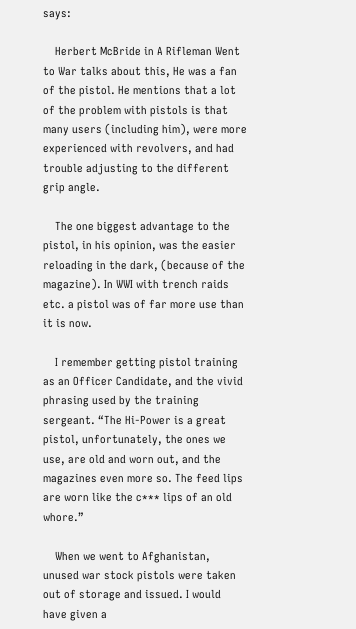says:

    Herbert McBride in A Rifleman Went to War talks about this, He was a fan of the pistol. He mentions that a lot of the problem with pistols is that many users (including him), were more experienced with revolvers, and had trouble adjusting to the different grip angle.

    The one biggest advantage to the pistol, in his opinion, was the easier reloading in the dark, (because of the magazine). In WWI with trench raids etc. a pistol was of far more use than it is now.

    I remember getting pistol training as an Officer Candidate, and the vivid phrasing used by the training sergeant. “The Hi-Power is a great pistol, unfortunately, the ones we use, are old and worn out, and the magazines even more so. The feed lips are worn like the c*** lips of an old whore.”

    When we went to Afghanistan, unused war stock pistols were taken out of storage and issued. I would have given a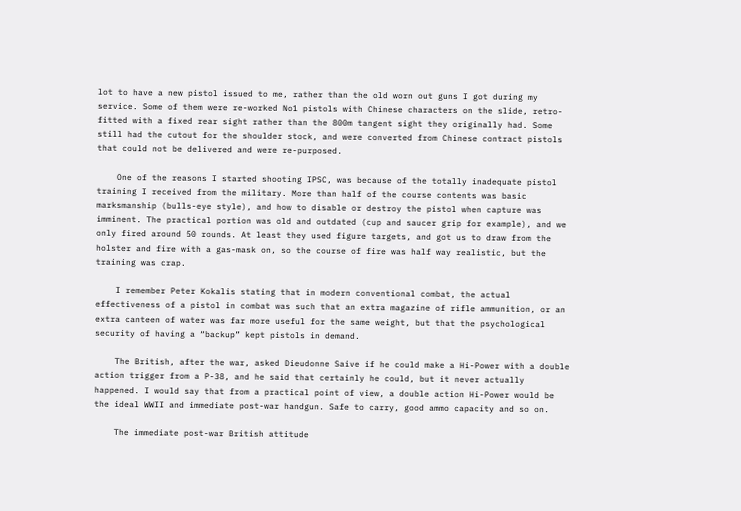lot to have a new pistol issued to me, rather than the old worn out guns I got during my service. Some of them were re-worked No1 pistols with Chinese characters on the slide, retro-fitted with a fixed rear sight rather than the 800m tangent sight they originally had. Some still had the cutout for the shoulder stock, and were converted from Chinese contract pistols that could not be delivered and were re-purposed.

    One of the reasons I started shooting IPSC, was because of the totally inadequate pistol training I received from the military. More than half of the course contents was basic marksmanship (bulls-eye style), and how to disable or destroy the pistol when capture was imminent. The practical portion was old and outdated (cup and saucer grip for example), and we only fired around 50 rounds. At least they used figure targets, and got us to draw from the holster and fire with a gas-mask on, so the course of fire was half way realistic, but the training was crap.

    I remember Peter Kokalis stating that in modern conventional combat, the actual effectiveness of a pistol in combat was such that an extra magazine of rifle ammunition, or an extra canteen of water was far more useful for the same weight, but that the psychological security of having a “backup” kept pistols in demand.

    The British, after the war, asked Dieudonne Saive if he could make a Hi-Power with a double action trigger from a P-38, and he said that certainly he could, but it never actually happened. I would say that from a practical point of view, a double action Hi-Power would be the ideal WWII and immediate post-war handgun. Safe to carry, good ammo capacity and so on.

    The immediate post-war British attitude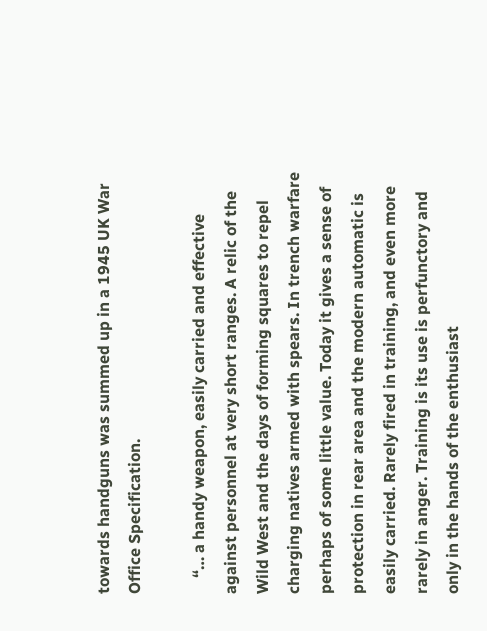towards handguns was summed up in a 1945 UK War Office Specification.

    “… a handy weapon, easily carried and effective against personnel at very short ranges. A relic of the Wild West and the days of forming squares to repel charging natives armed with spears. In trench warfare perhaps of some little value. Today it gives a sense of protection in rear area and the modern automatic is easily carried. Rarely fired in training, and even more rarely in anger. Training is its use is perfunctory and only in the hands of the enthusiast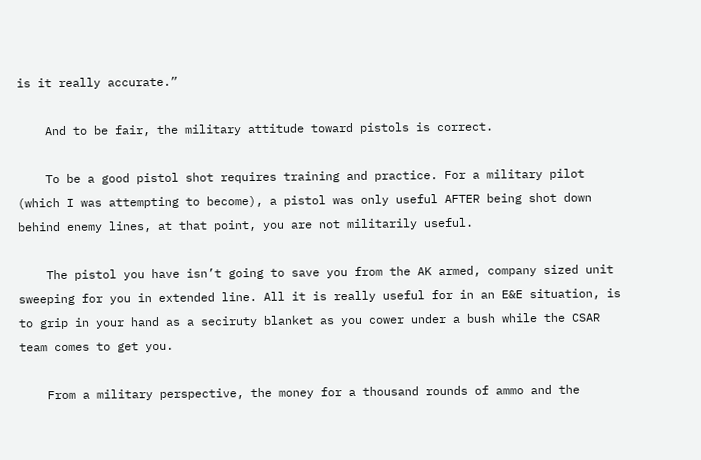is it really accurate.”

    And to be fair, the military attitude toward pistols is correct.

    To be a good pistol shot requires training and practice. For a military pilot (which I was attempting to become), a pistol was only useful AFTER being shot down behind enemy lines, at that point, you are not militarily useful.

    The pistol you have isn’t going to save you from the AK armed, company sized unit sweeping for you in extended line. All it is really useful for in an E&E situation, is to grip in your hand as a seciruty blanket as you cower under a bush while the CSAR team comes to get you.

    From a military perspective, the money for a thousand rounds of ammo and the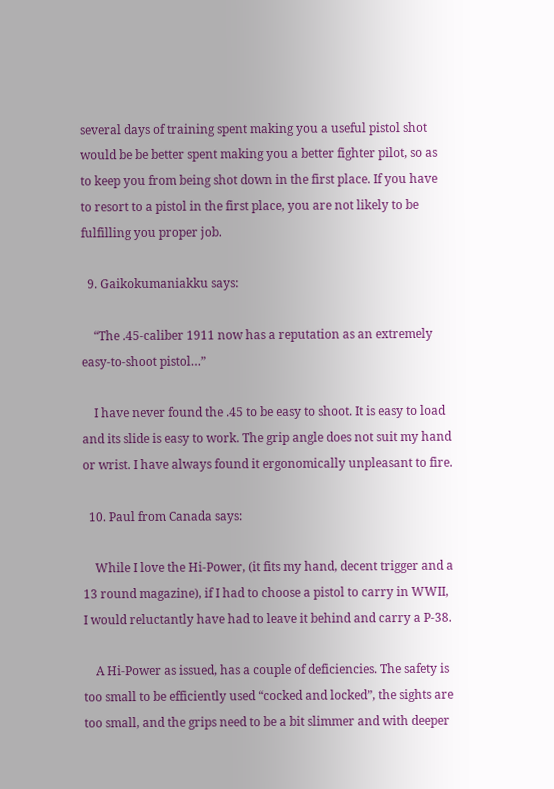several days of training spent making you a useful pistol shot would be be better spent making you a better fighter pilot, so as to keep you from being shot down in the first place. If you have to resort to a pistol in the first place, you are not likely to be fulfilling you proper job.

  9. Gaikokumaniakku says:

    “The .45-caliber 1911 now has a reputation as an extremely easy-to-shoot pistol…”

    I have never found the .45 to be easy to shoot. It is easy to load and its slide is easy to work. The grip angle does not suit my hand or wrist. I have always found it ergonomically unpleasant to fire.

  10. Paul from Canada says:

    While I love the Hi-Power, (it fits my hand, decent trigger and a 13 round magazine), if I had to choose a pistol to carry in WWII, I would reluctantly have had to leave it behind and carry a P-38.

    A Hi-Power as issued, has a couple of deficiencies. The safety is too small to be efficiently used “cocked and locked”, the sights are too small, and the grips need to be a bit slimmer and with deeper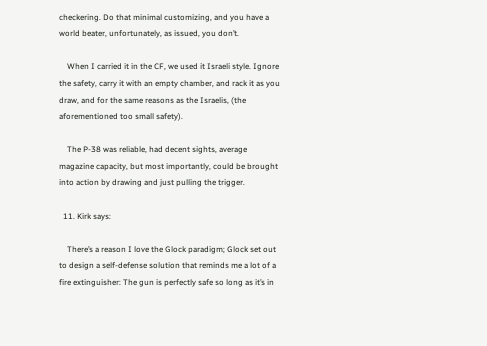checkering. Do that minimal customizing, and you have a world beater, unfortunately, as issued, you don’t.

    When I carried it in the CF, we used it Israeli style. Ignore the safety, carry it with an empty chamber, and rack it as you draw, and for the same reasons as the Israelis, (the aforementioned too small safety).

    The P-38 was reliable, had decent sights, average magazine capacity, but most importantly, could be brought into action by drawing and just pulling the trigger.

  11. Kirk says:

    There’s a reason I love the Glock paradigm; Glock set out to design a self-defense solution that reminds me a lot of a fire extinguisher: The gun is perfectly safe so long as it’s in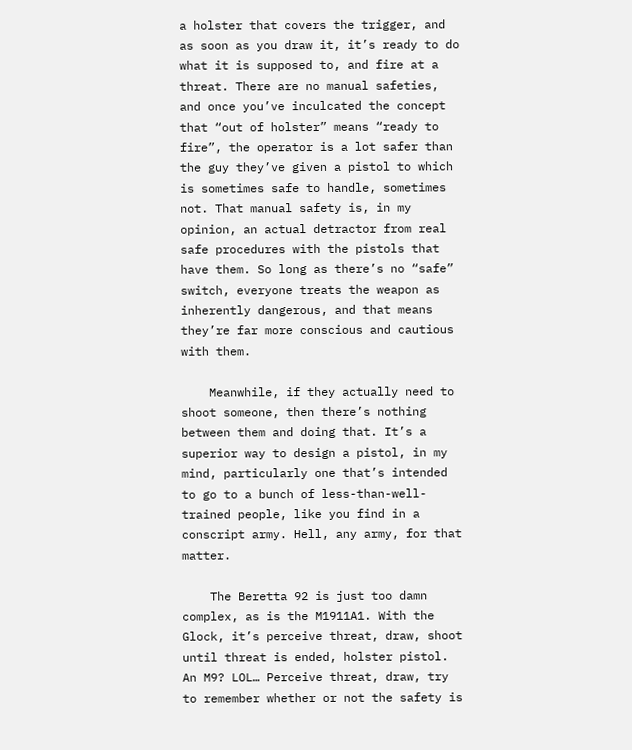a holster that covers the trigger, and as soon as you draw it, it’s ready to do what it is supposed to, and fire at a threat. There are no manual safeties, and once you’ve inculcated the concept that “out of holster” means “ready to fire”, the operator is a lot safer than the guy they’ve given a pistol to which is sometimes safe to handle, sometimes not. That manual safety is, in my opinion, an actual detractor from real safe procedures with the pistols that have them. So long as there’s no “safe” switch, everyone treats the weapon as inherently dangerous, and that means they’re far more conscious and cautious with them.

    Meanwhile, if they actually need to shoot someone, then there’s nothing between them and doing that. It’s a superior way to design a pistol, in my mind, particularly one that’s intended to go to a bunch of less-than-well-trained people, like you find in a conscript army. Hell, any army, for that matter.

    The Beretta 92 is just too damn complex, as is the M1911A1. With the Glock, it’s perceive threat, draw, shoot until threat is ended, holster pistol. An M9? LOL… Perceive threat, draw, try to remember whether or not the safety is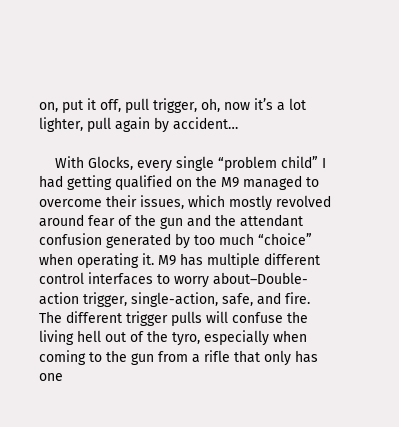on, put it off, pull trigger, oh, now it’s a lot lighter, pull again by accident…

    With Glocks, every single “problem child” I had getting qualified on the M9 managed to overcome their issues, which mostly revolved around fear of the gun and the attendant confusion generated by too much “choice” when operating it. M9 has multiple different control interfaces to worry about–Double-action trigger, single-action, safe, and fire. The different trigger pulls will confuse the living hell out of the tyro, especially when coming to the gun from a rifle that only has one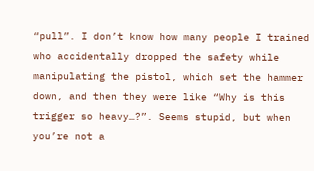“pull”. I don’t know how many people I trained who accidentally dropped the safety while manipulating the pistol, which set the hammer down, and then they were like “Why is this trigger so heavy…?”. Seems stupid, but when you’re not a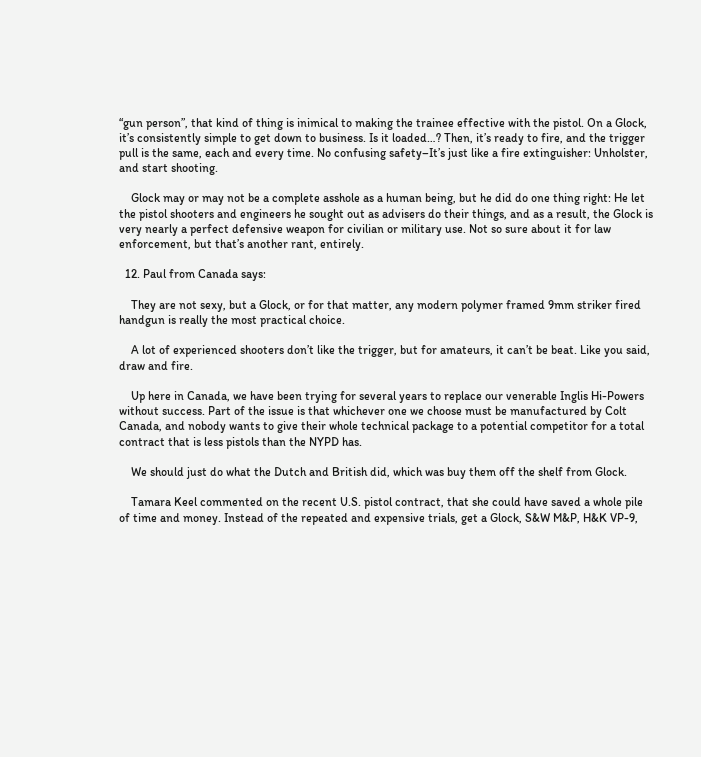“gun person”, that kind of thing is inimical to making the trainee effective with the pistol. On a Glock, it’s consistently simple to get down to business. Is it loaded…? Then, it’s ready to fire, and the trigger pull is the same, each and every time. No confusing safety–It’s just like a fire extinguisher: Unholster, and start shooting.

    Glock may or may not be a complete asshole as a human being, but he did do one thing right: He let the pistol shooters and engineers he sought out as advisers do their things, and as a result, the Glock is very nearly a perfect defensive weapon for civilian or military use. Not so sure about it for law enforcement, but that’s another rant, entirely.

  12. Paul from Canada says:

    They are not sexy, but a Glock, or for that matter, any modern polymer framed 9mm striker fired handgun is really the most practical choice.

    A lot of experienced shooters don’t like the trigger, but for amateurs, it can’t be beat. Like you said, draw and fire.

    Up here in Canada, we have been trying for several years to replace our venerable Inglis Hi-Powers without success. Part of the issue is that whichever one we choose must be manufactured by Colt Canada, and nobody wants to give their whole technical package to a potential competitor for a total contract that is less pistols than the NYPD has.

    We should just do what the Dutch and British did, which was buy them off the shelf from Glock.

    Tamara Keel commented on the recent U.S. pistol contract, that she could have saved a whole pile of time and money. Instead of the repeated and expensive trials, get a Glock, S&W M&P, H&K VP-9,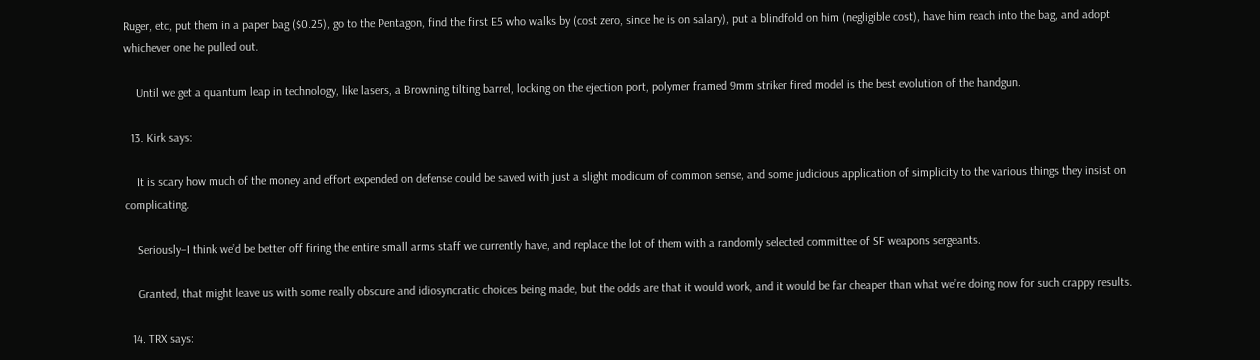Ruger, etc, put them in a paper bag ($0.25), go to the Pentagon, find the first E5 who walks by (cost zero, since he is on salary), put a blindfold on him (negligible cost), have him reach into the bag, and adopt whichever one he pulled out.

    Until we get a quantum leap in technology, like lasers, a Browning tilting barrel, locking on the ejection port, polymer framed 9mm striker fired model is the best evolution of the handgun.

  13. Kirk says:

    It is scary how much of the money and effort expended on defense could be saved with just a slight modicum of common sense, and some judicious application of simplicity to the various things they insist on complicating.

    Seriously–I think we’d be better off firing the entire small arms staff we currently have, and replace the lot of them with a randomly selected committee of SF weapons sergeants.

    Granted, that might leave us with some really obscure and idiosyncratic choices being made, but the odds are that it would work, and it would be far cheaper than what we’re doing now for such crappy results.

  14. TRX says: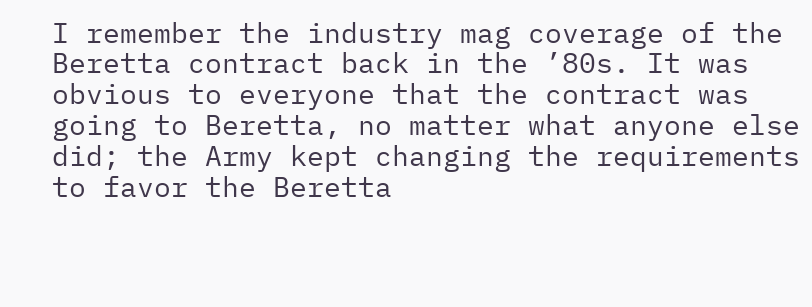I remember the industry mag coverage of the Beretta contract back in the ’80s. It was obvious to everyone that the contract was going to Beretta, no matter what anyone else did; the Army kept changing the requirements to favor the Beretta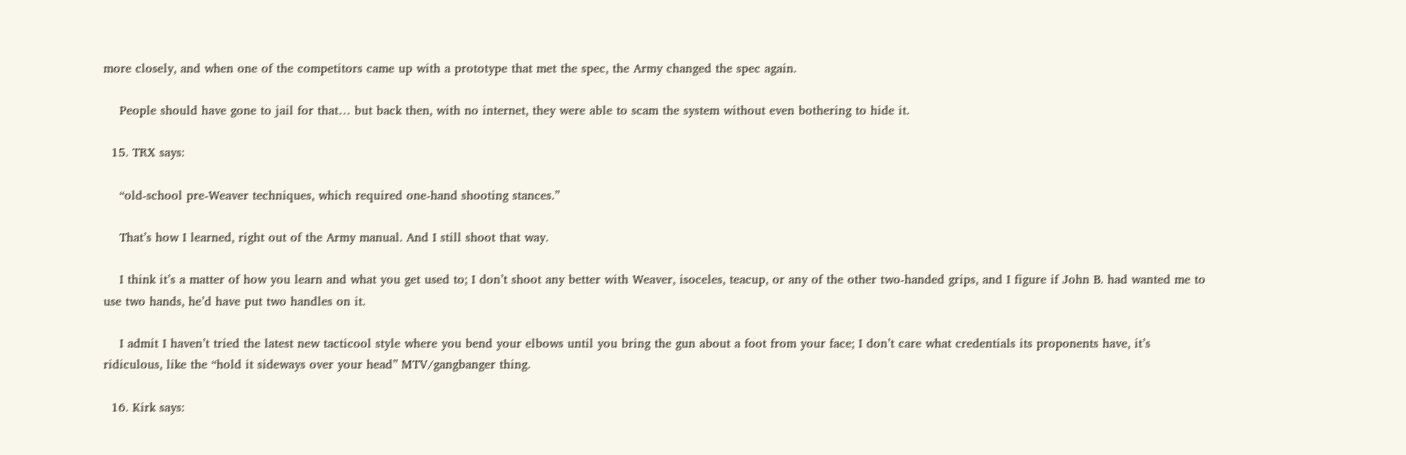more closely, and when one of the competitors came up with a prototype that met the spec, the Army changed the spec again.

    People should have gone to jail for that… but back then, with no internet, they were able to scam the system without even bothering to hide it.

  15. TRX says:

    “old-school pre-Weaver techniques, which required one-hand shooting stances.”

    That’s how I learned, right out of the Army manual. And I still shoot that way.

    I think it’s a matter of how you learn and what you get used to; I don’t shoot any better with Weaver, isoceles, teacup, or any of the other two-handed grips, and I figure if John B. had wanted me to use two hands, he’d have put two handles on it.

    I admit I haven’t tried the latest new tacticool style where you bend your elbows until you bring the gun about a foot from your face; I don’t care what credentials its proponents have, it’s ridiculous, like the “hold it sideways over your head” MTV/gangbanger thing.

  16. Kirk says: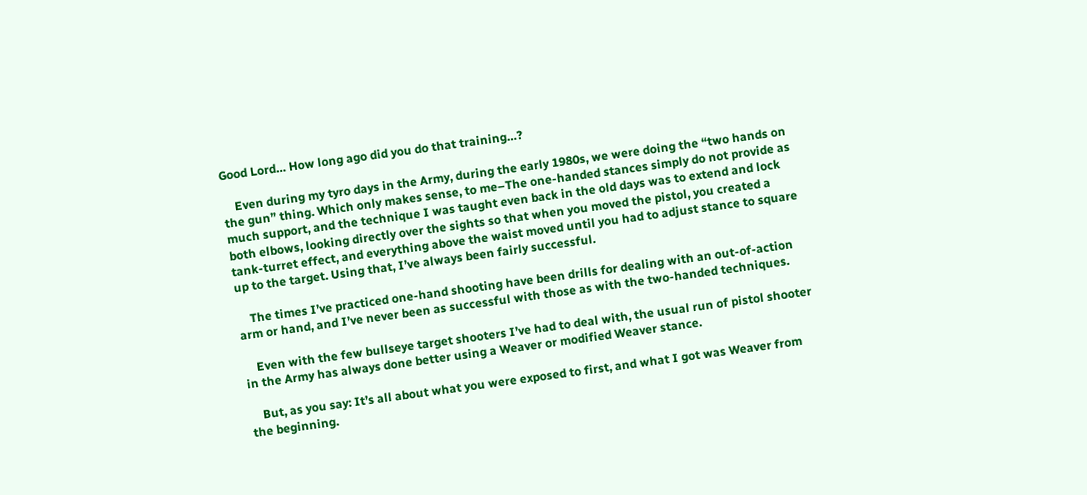Good Lord… How long ago did you do that training…?

    Even during my tyro days in the Army, during the early 1980s, we were doing the “two hands on the gun” thing. Which only makes sense, to me–The one-handed stances simply do not provide as much support, and the technique I was taught even back in the old days was to extend and lock both elbows, looking directly over the sights so that when you moved the pistol, you created a tank-turret effect, and everything above the waist moved until you had to adjust stance to square up to the target. Using that, I’ve always been fairly successful.

    The times I’ve practiced one-hand shooting have been drills for dealing with an out-of-action arm or hand, and I’ve never been as successful with those as with the two-handed techniques.

    Even with the few bullseye target shooters I’ve had to deal with, the usual run of pistol shooter in the Army has always done better using a Weaver or modified Weaver stance.

    But, as you say: It’s all about what you were exposed to first, and what I got was Weaver from the beginning.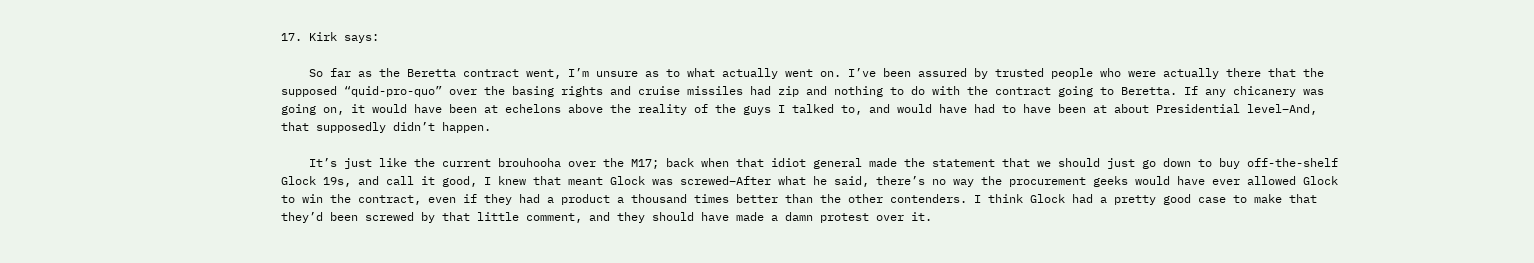17. Kirk says:

    So far as the Beretta contract went, I’m unsure as to what actually went on. I’ve been assured by trusted people who were actually there that the supposed “quid-pro-quo” over the basing rights and cruise missiles had zip and nothing to do with the contract going to Beretta. If any chicanery was going on, it would have been at echelons above the reality of the guys I talked to, and would have had to have been at about Presidential level–And, that supposedly didn’t happen.

    It’s just like the current brouhooha over the M17; back when that idiot general made the statement that we should just go down to buy off-the-shelf Glock 19s, and call it good, I knew that meant Glock was screwed–After what he said, there’s no way the procurement geeks would have ever allowed Glock to win the contract, even if they had a product a thousand times better than the other contenders. I think Glock had a pretty good case to make that they’d been screwed by that little comment, and they should have made a damn protest over it.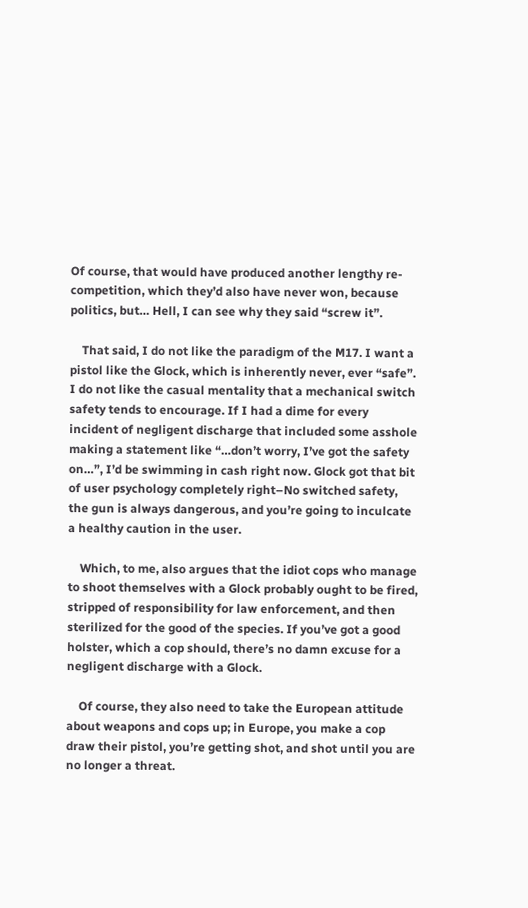Of course, that would have produced another lengthy re-competition, which they’d also have never won, because politics, but… Hell, I can see why they said “screw it”.

    That said, I do not like the paradigm of the M17. I want a pistol like the Glock, which is inherently never, ever “safe”. I do not like the casual mentality that a mechanical switch safety tends to encourage. If I had a dime for every incident of negligent discharge that included some asshole making a statement like “…don’t worry, I’ve got the safety on…”, I’d be swimming in cash right now. Glock got that bit of user psychology completely right–No switched safety, the gun is always dangerous, and you’re going to inculcate a healthy caution in the user.

    Which, to me, also argues that the idiot cops who manage to shoot themselves with a Glock probably ought to be fired, stripped of responsibility for law enforcement, and then sterilized for the good of the species. If you’ve got a good holster, which a cop should, there’s no damn excuse for a negligent discharge with a Glock.

    Of course, they also need to take the European attitude about weapons and cops up; in Europe, you make a cop draw their pistol, you’re getting shot, and shot until you are no longer a threat.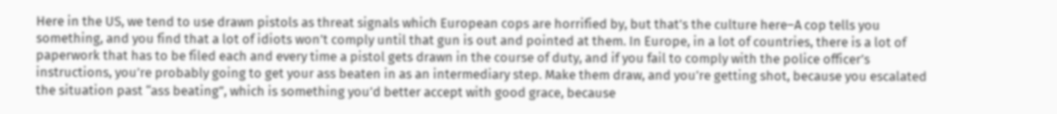Here in the US, we tend to use drawn pistols as threat signals which European cops are horrified by, but that’s the culture here–A cop tells you something, and you find that a lot of idiots won’t comply until that gun is out and pointed at them. In Europe, in a lot of countries, there is a lot of paperwork that has to be filed each and every time a pistol gets drawn in the course of duty, and if you fail to comply with the police officer’s instructions, you’re probably going to get your ass beaten in as an intermediary step. Make them draw, and you’re getting shot, because you escalated the situation past “ass beating”, which is something you’d better accept with good grace, because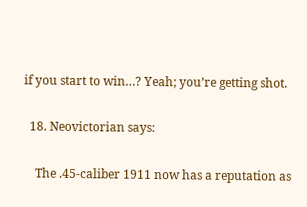if you start to win…? Yeah; you’re getting shot.

  18. Neovictorian says:

    The .45-caliber 1911 now has a reputation as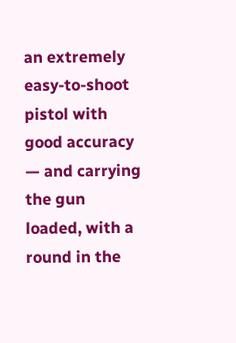an extremely easy-to-shoot pistol with good accuracy — and carrying the gun loaded, with a round in the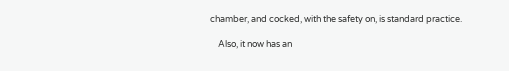chamber, and cocked, with the safety on, is standard practice.

    Also, it now has an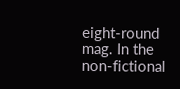eight-round mag. In the non-fictional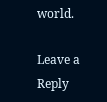world.

Leave a Reply